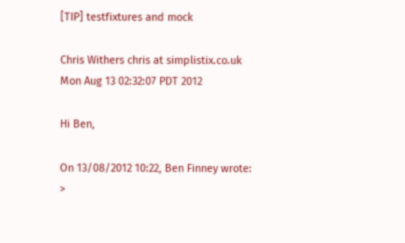[TIP] testfixtures and mock

Chris Withers chris at simplistix.co.uk
Mon Aug 13 02:32:07 PDT 2012

Hi Ben,

On 13/08/2012 10:22, Ben Finney wrote:
>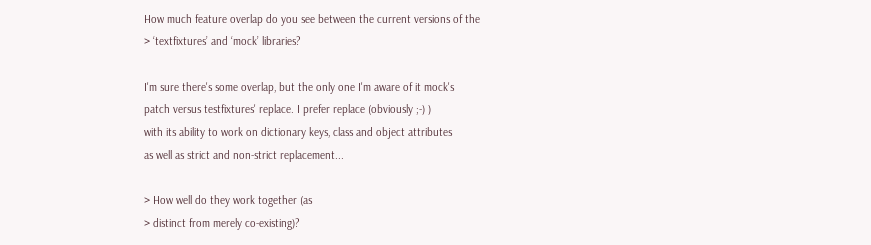How much feature overlap do you see between the current versions of the
> ‘textfixtures’ and ‘mock’ libraries?

I'm sure there's some overlap, but the only one I'm aware of it mock's
patch versus testfixtures' replace. I prefer replace (obviously ;-) )
with its ability to work on dictionary keys, class and object attributes
as well as strict and non-strict replacement...

> How well do they work together (as
> distinct from merely co-existing)?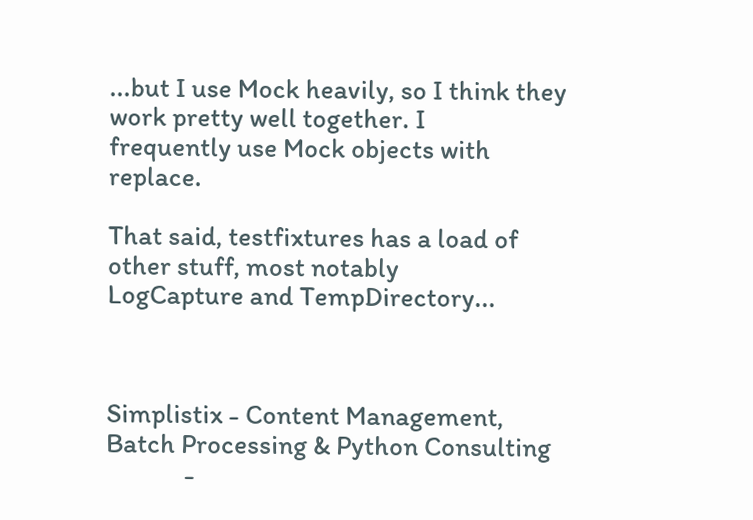...but I use Mock heavily, so I think they work pretty well together. I
frequently use Mock objects with replace.

That said, testfixtures has a load of other stuff, most notably
LogCapture and TempDirectory...



Simplistix - Content Management, Batch Processing & Python Consulting
             -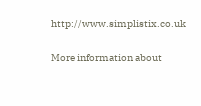http://www.simplistix.co.uk

More information about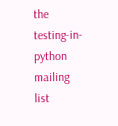the testing-in-python mailing list